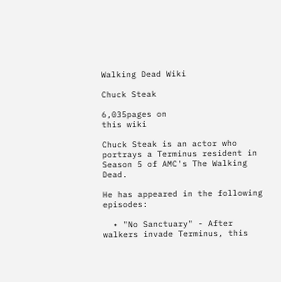Walking Dead Wiki

Chuck Steak

6,035pages on
this wiki

Chuck Steak is an actor who portrays a Terminus resident in Season 5 of AMC's The Walking Dead.

He has appeared in the following episodes:

  • "No Sanctuary" - After walkers invade Terminus, this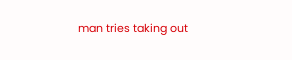man tries taking out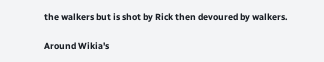the walkers but is shot by Rick then devoured by walkers.

Around Wikia's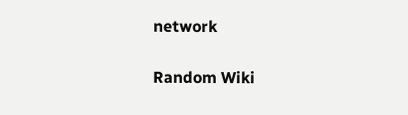network

Random Wiki